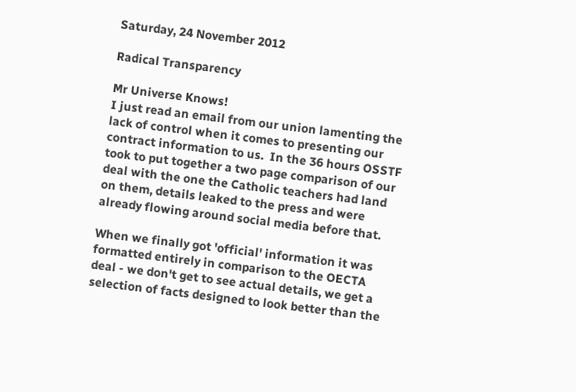Saturday, 24 November 2012

Radical Transparency

Mr Universe Knows!
I just read an email from our union lamenting the lack of control when it comes to presenting our contract information to us.  In the 36 hours OSSTF took to put together a two page comparison of our deal with the one the Catholic teachers had land on them, details leaked to the press and were already flowing around social media before that.

When we finally got 'official' information it was formatted entirely in comparison to the OECTA deal - we don't get to see actual details, we get a selection of facts designed to look better than the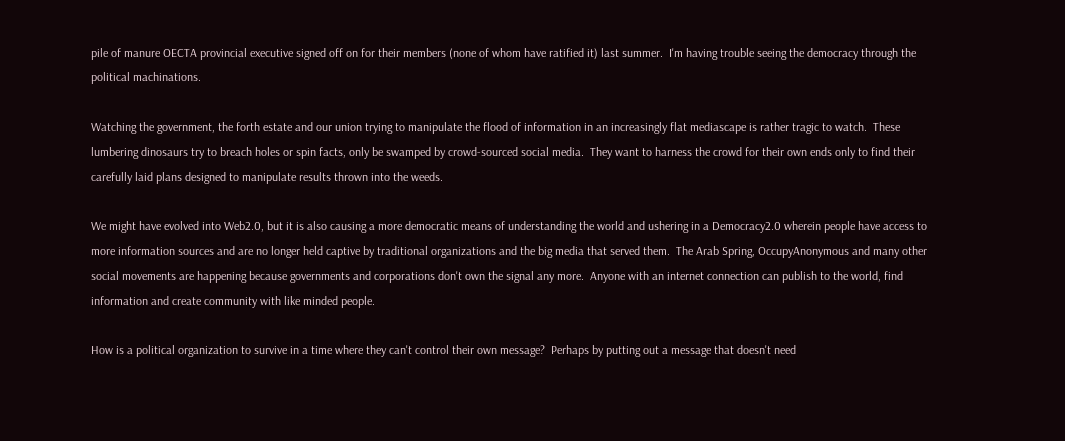pile of manure OECTA provincial executive signed off on for their members (none of whom have ratified it) last summer.  I'm having trouble seeing the democracy through the political machinations.

Watching the government, the forth estate and our union trying to manipulate the flood of information in an increasingly flat mediascape is rather tragic to watch.  These lumbering dinosaurs try to breach holes or spin facts, only be swamped by crowd-sourced social media.  They want to harness the crowd for their own ends only to find their carefully laid plans designed to manipulate results thrown into the weeds.

We might have evolved into Web2.0, but it is also causing a more democratic means of understanding the world and ushering in a Democracy2.0 wherein people have access to more information sources and are no longer held captive by traditional organizations and the big media that served them.  The Arab Spring, OccupyAnonymous and many other social movements are happening because governments and corporations don't own the signal any more.  Anyone with an internet connection can publish to the world, find information and create community with like minded people.

How is a political organization to survive in a time where they can't control their own message?  Perhaps by putting out a message that doesn't need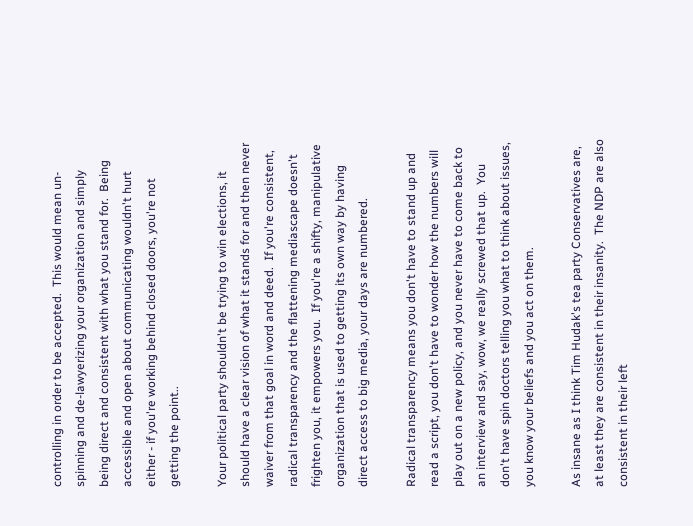controlling in order to be accepted.  This would mean un-spinning and de-lawyerizing your organization and simply being direct and consistent with what you stand for.  Being accessible and open about communicating wouldn't hurt either - if you're working behind closed doors, you're not getting the point..

Your political party shouldn't be trying to win elections, it should have a clear vision of what it stands for and then never waiver from that goal in word and deed.  If you're consistent, radical transparency and the flattening mediascape doesn't frighten you, it empowers you.  If you're a shifty, manipulative organization that is used to getting its own way by having direct access to big media, your days are numbered.

Radical transparency means you don't have to stand up and read a script, you don't have to wonder how the numbers will play out on a new policy, and you never have to come back to an interview and say, wow, we really screwed that up.  You don't have spin doctors telling you what to think about issues, you know your beliefs and you act on them.

As insane as I think Tim Hudak's tea party Conservatives are, at least they are consistent in their insanity.  The NDP are also consistent in their left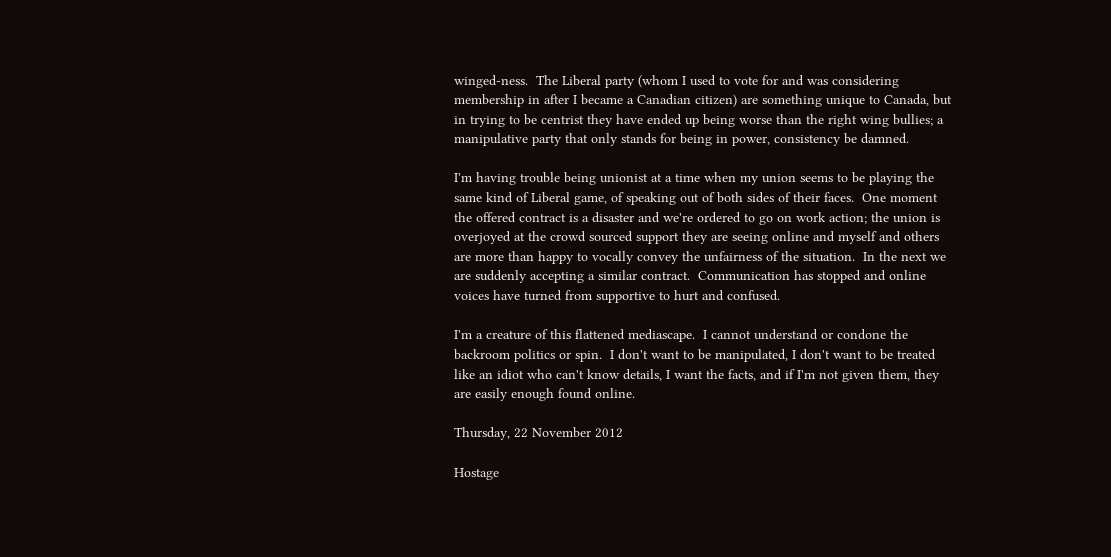winged-ness.  The Liberal party (whom I used to vote for and was considering membership in after I became a Canadian citizen) are something unique to Canada, but in trying to be centrist they have ended up being worse than the right wing bullies; a manipulative party that only stands for being in power, consistency be damned.

I'm having trouble being unionist at a time when my union seems to be playing the same kind of Liberal game, of speaking out of both sides of their faces.  One moment the offered contract is a disaster and we're ordered to go on work action; the union is overjoyed at the crowd sourced support they are seeing online and myself and others are more than happy to vocally convey the unfairness of the situation.  In the next we are suddenly accepting a similar contract.  Communication has stopped and online voices have turned from supportive to hurt and confused.

I'm a creature of this flattened mediascape.  I cannot understand or condone the backroom politics or spin.  I don't want to be manipulated, I don't want to be treated like an idiot who can't know details, I want the facts, and if I'm not given them, they are easily enough found online.

Thursday, 22 November 2012

Hostage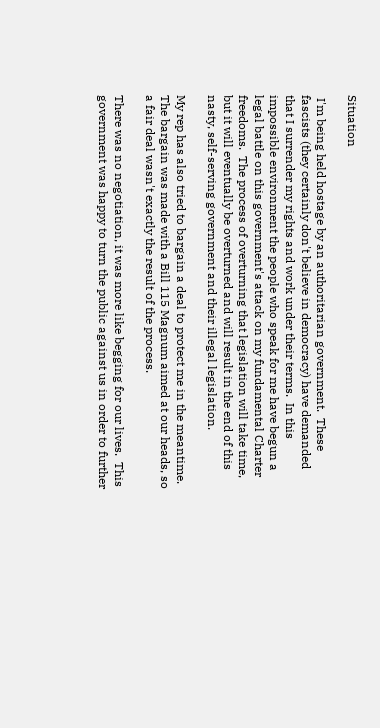Situation

 I'm being held hostage by an authoritarian government.  These fascists (they certainly don't believe in democracy) have demanded that I surrender my rights and work under their terms.  In this impossible environment the people who speak for me have begun a legal battle on this government's attack on my fundamental Charter freedoms.  The process of overturning that legislation will take time, but it will eventually be overturned and will result in the end of this nasty, self-serving government and their illegal legislation.

My rep has also tried to bargain a deal to protect me in the meantime.  The bargain was made with a Bill 115 Magnum aimed at our heads, so a fair deal wasn't exactly the result of the process.

There was no negotiation, it was more like begging for our lives.  This government was happy to turn the public against us in order to further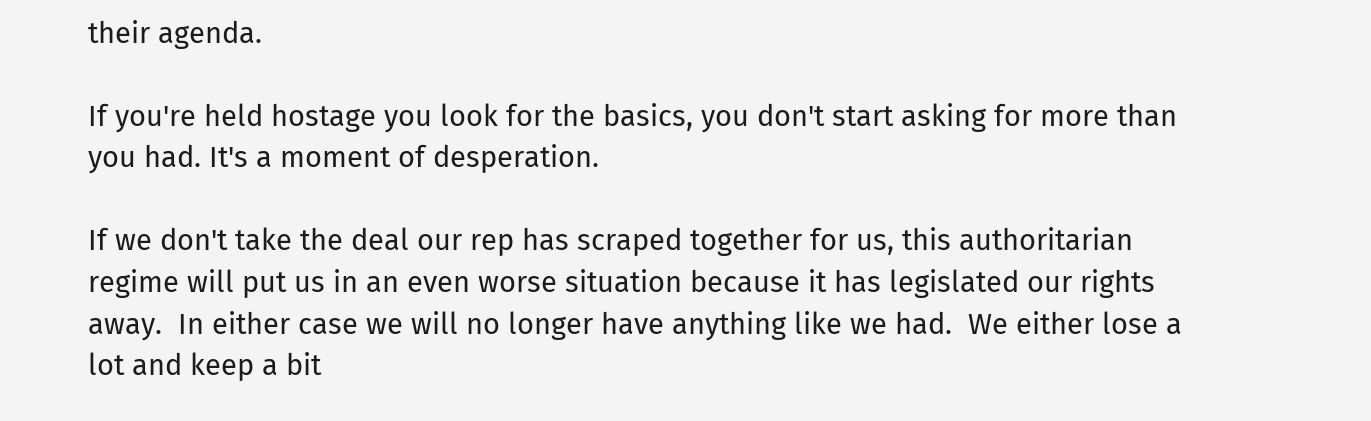their agenda.

If you're held hostage you look for the basics, you don't start asking for more than you had. It's a moment of desperation.

If we don't take the deal our rep has scraped together for us, this authoritarian regime will put us in an even worse situation because it has legislated our rights away.  In either case we will no longer have anything like we had.  We either lose a lot and keep a bit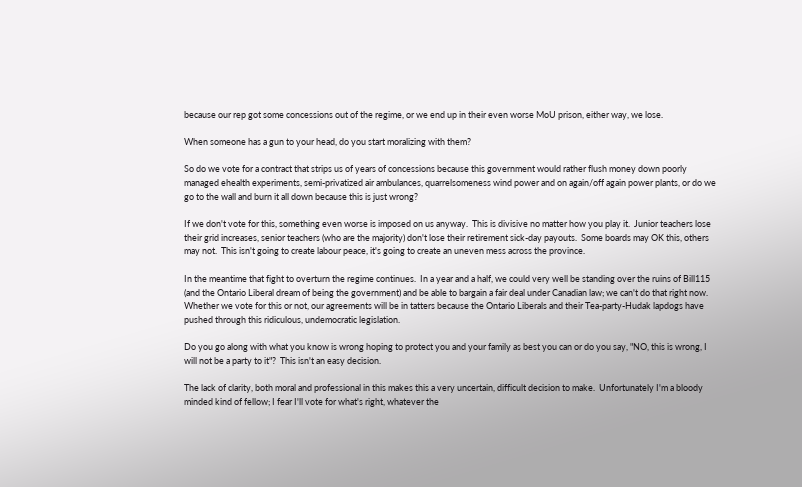because our rep got some concessions out of the regime, or we end up in their even worse MoU prison, either way, we lose.

When someone has a gun to your head, do you start moralizing with them?

So do we vote for a contract that strips us of years of concessions because this government would rather flush money down poorly managed ehealth experiments, semi-privatized air ambulances, quarrelsomeness wind power and on again/off again power plants, or do we go to the wall and burn it all down because this is just wrong?

If we don't vote for this, something even worse is imposed on us anyway.  This is divisive no matter how you play it.  Junior teachers lose their grid increases, senior teachers (who are the majority) don't lose their retirement sick-day payouts.  Some boards may OK this, others may not.  This isn't going to create labour peace, it's going to create an uneven mess across the province.

In the meantime that fight to overturn the regime continues.  In a year and a half, we could very well be standing over the ruins of Bill115 (and the Ontario Liberal dream of being the government) and be able to bargain a fair deal under Canadian law; we can't do that right now.  Whether we vote for this or not, our agreements will be in tatters because the Ontario Liberals and their Tea-party-Hudak lapdogs have pushed through this ridiculous, undemocratic legislation.

Do you go along with what you know is wrong hoping to protect you and your family as best you can or do you say, "NO, this is wrong, I will not be a party to it"?  This isn't an easy decision.

The lack of clarity, both moral and professional in this makes this a very uncertain, difficult decision to make.  Unfortunately I'm a bloody minded kind of fellow; I fear I'll vote for what's right, whatever the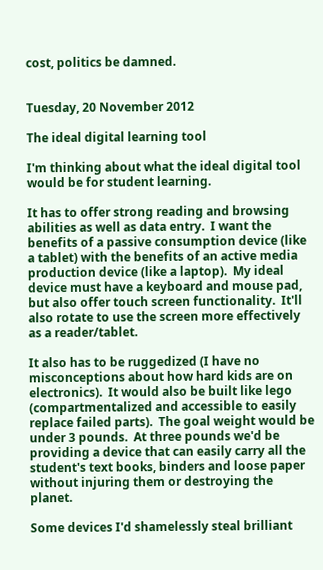cost, politics be damned.


Tuesday, 20 November 2012

The ideal digital learning tool

I'm thinking about what the ideal digital tool would be for student learning.

It has to offer strong reading and browsing abilities as well as data entry.  I want the benefits of a passive consumption device (like a tablet) with the benefits of an active media production device (like a laptop).  My ideal device must have a keyboard and mouse pad, but also offer touch screen functionality.  It'll also rotate to use the screen more effectively as a reader/tablet.

It also has to be ruggedized (I have no misconceptions about how hard kids are on electronics).  It would also be built like lego (compartmentalized and accessible to easily replace failed parts).  The goal weight would be under 3 pounds.  At three pounds we'd be providing a device that can easily carry all the student's text books, binders and loose paper without injuring them or destroying the planet.

Some devices I'd shamelessly steal brilliant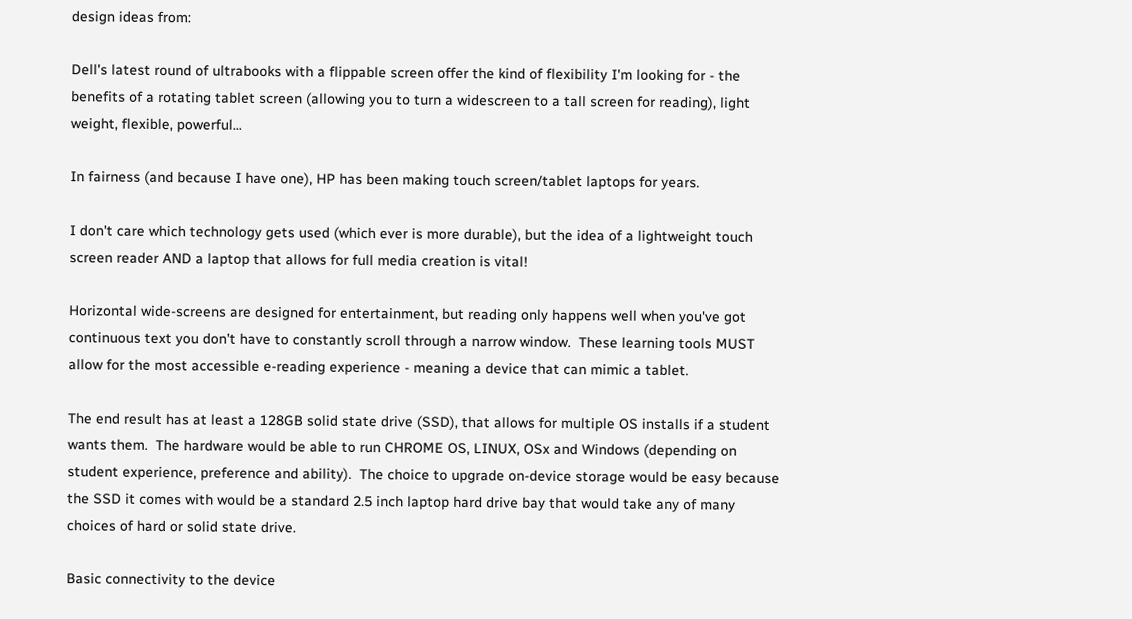design ideas from:

Dell's latest round of ultrabooks with a flippable screen offer the kind of flexibility I'm looking for - the benefits of a rotating tablet screen (allowing you to turn a widescreen to a tall screen for reading), light weight, flexible, powerful...

In fairness (and because I have one), HP has been making touch screen/tablet laptops for years.

I don't care which technology gets used (which ever is more durable), but the idea of a lightweight touch screen reader AND a laptop that allows for full media creation is vital!

Horizontal wide-screens are designed for entertainment, but reading only happens well when you've got continuous text you don't have to constantly scroll through a narrow window.  These learning tools MUST allow for the most accessible e-reading experience - meaning a device that can mimic a tablet.

The end result has at least a 128GB solid state drive (SSD), that allows for multiple OS installs if a student wants them.  The hardware would be able to run CHROME OS, LINUX, OSx and Windows (depending on student experience, preference and ability).  The choice to upgrade on-device storage would be easy because the SSD it comes with would be a standard 2.5 inch laptop hard drive bay that would take any of many choices of hard or solid state drive.

Basic connectivity to the device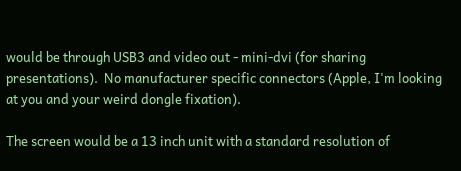would be through USB3 and video out - mini-dvi (for sharing presentations).  No manufacturer specific connectors (Apple, I'm looking at you and your weird dongle fixation).

The screen would be a 13 inch unit with a standard resolution of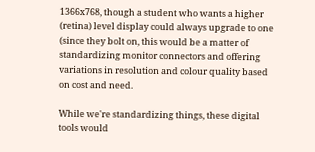1366x768, though a student who wants a higher (retina) level display could always upgrade to one (since they bolt on, this would be a matter of standardizing monitor connectors and offering variations in resolution and colour quality based on cost and need.

While we're standardizing things, these digital tools would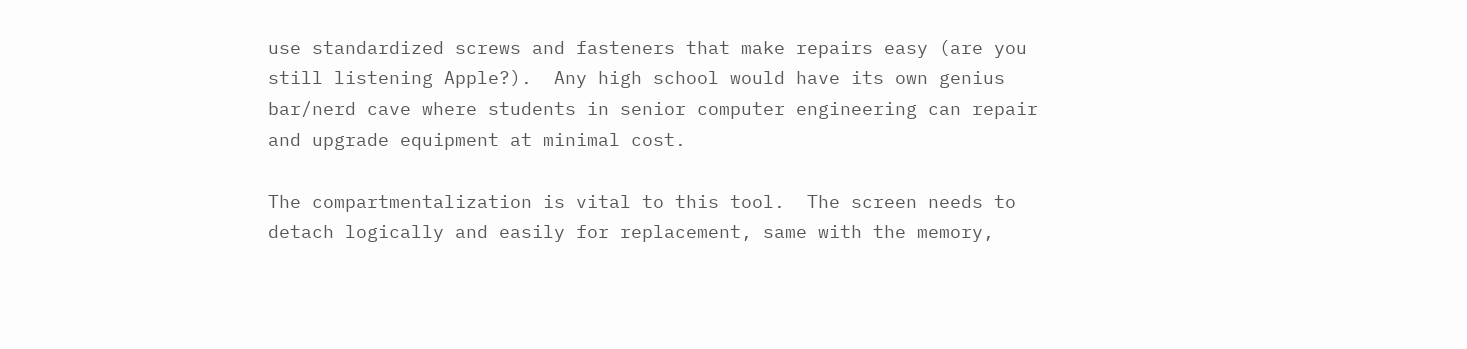use standardized screws and fasteners that make repairs easy (are you still listening Apple?).  Any high school would have its own genius bar/nerd cave where students in senior computer engineering can repair and upgrade equipment at minimal cost.

The compartmentalization is vital to this tool.  The screen needs to detach logically and easily for replacement, same with the memory,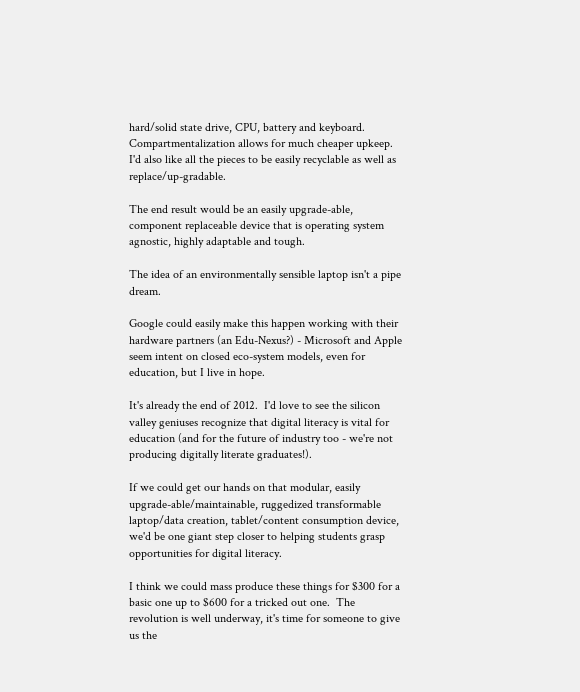hard/solid state drive, CPU, battery and keyboard.  Compartmentalization allows for much cheaper upkeep.  I'd also like all the pieces to be easily recyclable as well as replace/up-gradable.

The end result would be an easily upgrade-able, component replaceable device that is operating system agnostic, highly adaptable and tough.

The idea of an environmentally sensible laptop isn't a pipe dream.

Google could easily make this happen working with their hardware partners (an Edu-Nexus?) - Microsoft and Apple seem intent on closed eco-system models, even for education, but I live in hope.

It's already the end of 2012.  I'd love to see the silicon valley geniuses recognize that digital literacy is vital for education (and for the future of industry too - we're not producing digitally literate graduates!).

If we could get our hands on that modular, easily upgrade-able/maintainable, ruggedized transformable laptop/data creation, tablet/content consumption device, we'd be one giant step closer to helping students grasp opportunities for digital literacy.

I think we could mass produce these things for $300 for a basic one up to $600 for a tricked out one.  The revolution is well underway, it's time for someone to give us the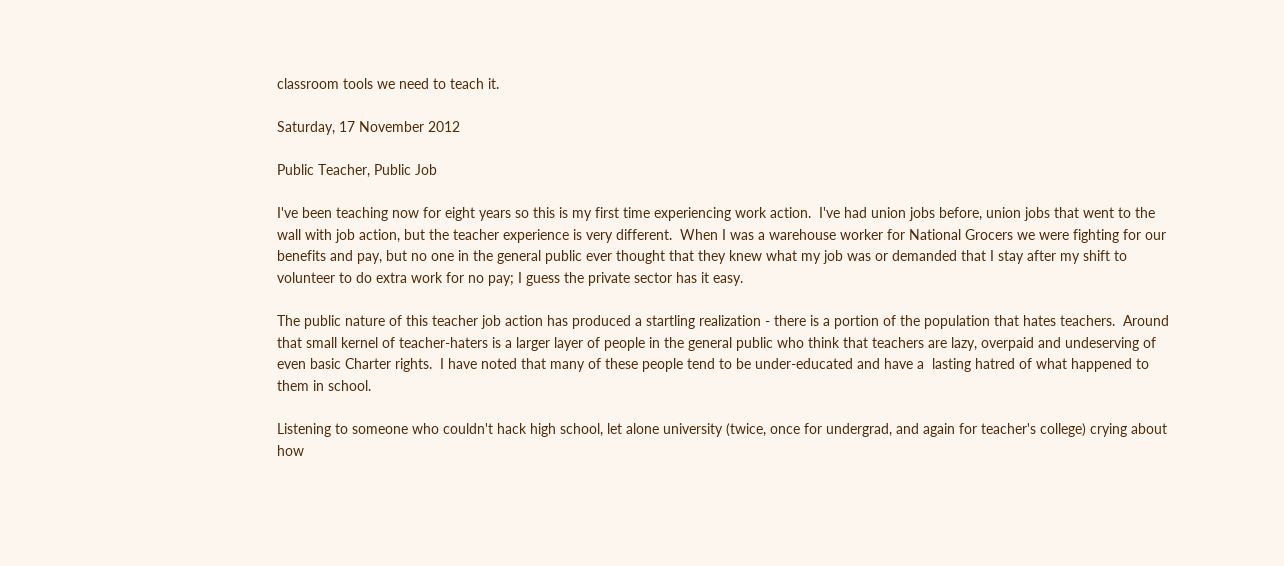classroom tools we need to teach it.

Saturday, 17 November 2012

Public Teacher, Public Job

I've been teaching now for eight years so this is my first time experiencing work action.  I've had union jobs before, union jobs that went to the wall with job action, but the teacher experience is very different.  When I was a warehouse worker for National Grocers we were fighting for our benefits and pay, but no one in the general public ever thought that they knew what my job was or demanded that I stay after my shift to volunteer to do extra work for no pay; I guess the private sector has it easy.

The public nature of this teacher job action has produced a startling realization - there is a portion of the population that hates teachers.  Around that small kernel of teacher-haters is a larger layer of people in the general public who think that teachers are lazy, overpaid and undeserving of even basic Charter rights.  I have noted that many of these people tend to be under-educated and have a  lasting hatred of what happened to them in school.

Listening to someone who couldn't hack high school, let alone university (twice, once for undergrad, and again for teacher's college) crying about how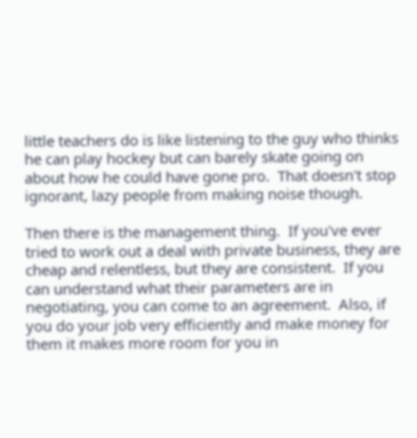little teachers do is like listening to the guy who thinks he can play hockey but can barely skate going on about how he could have gone pro.  That doesn't stop ignorant, lazy people from making noise though.

Then there is the management thing.  If you've ever tried to work out a deal with private business, they are cheap and relentless, but they are consistent.  If you can understand what their parameters are in negotiating, you can come to an agreement.  Also, if you do your job very efficiently and make money for them it makes more room for you in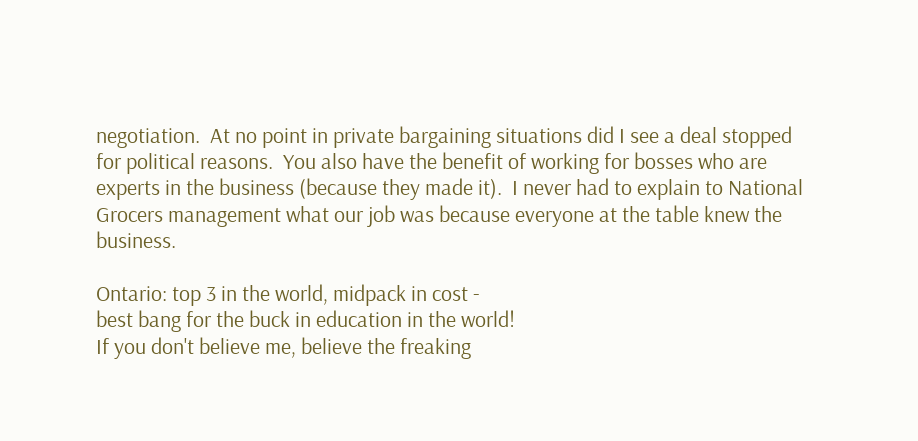negotiation.  At no point in private bargaining situations did I see a deal stopped for political reasons.  You also have the benefit of working for bosses who are experts in the business (because they made it).  I never had to explain to National Grocers management what our job was because everyone at the table knew the business.

Ontario: top 3 in the world, midpack in cost -
best bang for the buck in education in the world!
If you don't believe me, believe the freaking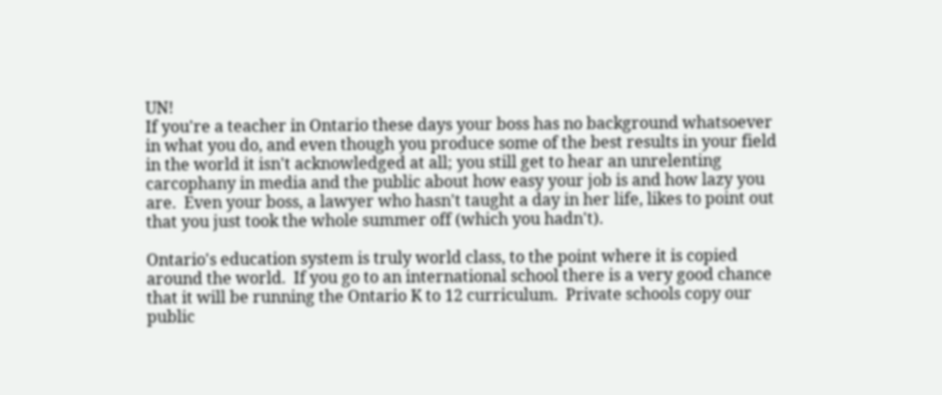UN!
If you're a teacher in Ontario these days your boss has no background whatsoever in what you do, and even though you produce some of the best results in your field in the world it isn't acknowledged at all; you still get to hear an unrelenting carcophany in media and the public about how easy your job is and how lazy you are.  Even your boss, a lawyer who hasn't taught a day in her life, likes to point out that you just took the whole summer off (which you hadn't).

Ontario's education system is truly world class, to the point where it is copied around the world.  If you go to an international school there is a very good chance that it will be running the Ontario K to 12 curriculum.  Private schools copy our public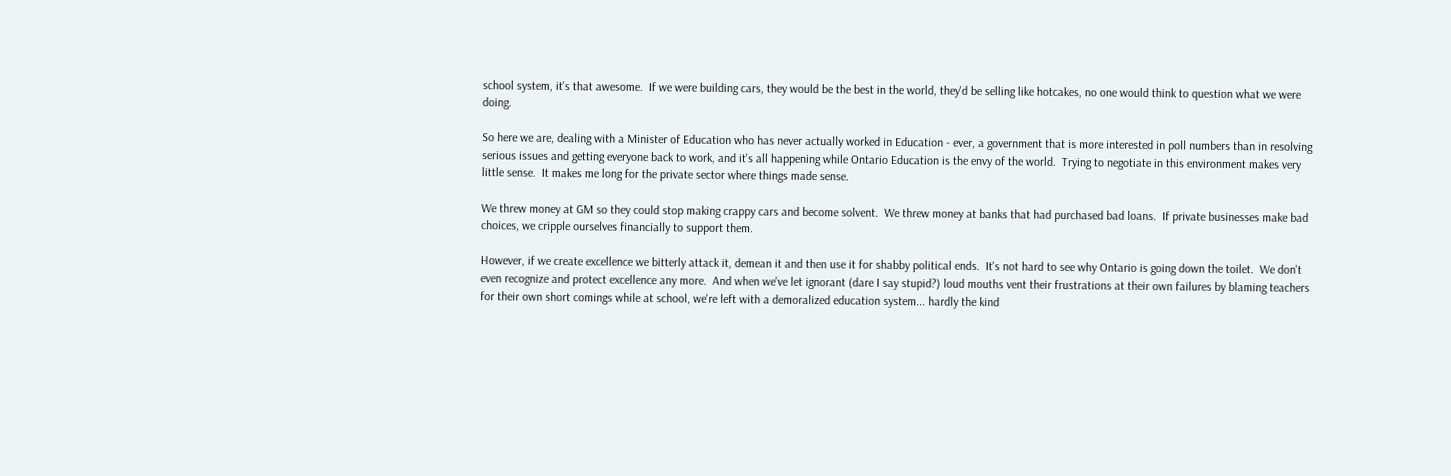school system, it's that awesome.  If we were building cars, they would be the best in the world, they'd be selling like hotcakes, no one would think to question what we were doing.

So here we are, dealing with a Minister of Education who has never actually worked in Education - ever, a government that is more interested in poll numbers than in resolving serious issues and getting everyone back to work, and it's all happening while Ontario Education is the envy of the world.  Trying to negotiate in this environment makes very little sense.  It makes me long for the private sector where things made sense.

We threw money at GM so they could stop making crappy cars and become solvent.  We threw money at banks that had purchased bad loans.  If private businesses make bad choices, we cripple ourselves financially to support them.

However, if we create excellence we bitterly attack it, demean it and then use it for shabby political ends.  It's not hard to see why Ontario is going down the toilet.  We don't even recognize and protect excellence any more.  And when we've let ignorant (dare I say stupid?) loud mouths vent their frustrations at their own failures by blaming teachers for their own short comings while at school, we're left with a demoralized education system... hardly the kind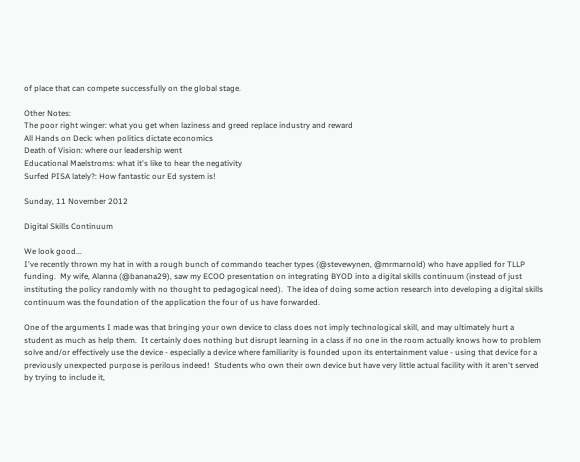of place that can compete successfully on the global stage.

Other Notes:
The poor right winger: what you get when laziness and greed replace industry and reward
All Hands on Deck: when politics dictate economics
Death of Vision: where our leadership went
Educational Maelstroms: what it's like to hear the negativity
Surfed PISA lately?: How fantastic our Ed system is!

Sunday, 11 November 2012

Digital Skills Continuum

We look good...
I've recently thrown my hat in with a rough bunch of commando teacher types (@stevewynen, @mrmarnold) who have applied for TLLP funding.  My wife, Alanna (@banana29), saw my ECOO presentation on integrating BYOD into a digital skills continuum (instead of just instituting the policy randomly with no thought to pedagogical need).  The idea of doing some action research into developing a digital skills continuum was the foundation of the application the four of us have forwarded.

One of the arguments I made was that bringing your own device to class does not imply technological skill, and may ultimately hurt a student as much as help them.  It certainly does nothing but disrupt learning in a class if no one in the room actually knows how to problem solve and/or effectively use the device - especially a device where familiarity is founded upon its entertainment value - using that device for a previously unexpected purpose is perilous indeed!  Students who own their own device but have very little actual facility with it aren't served by trying to include it,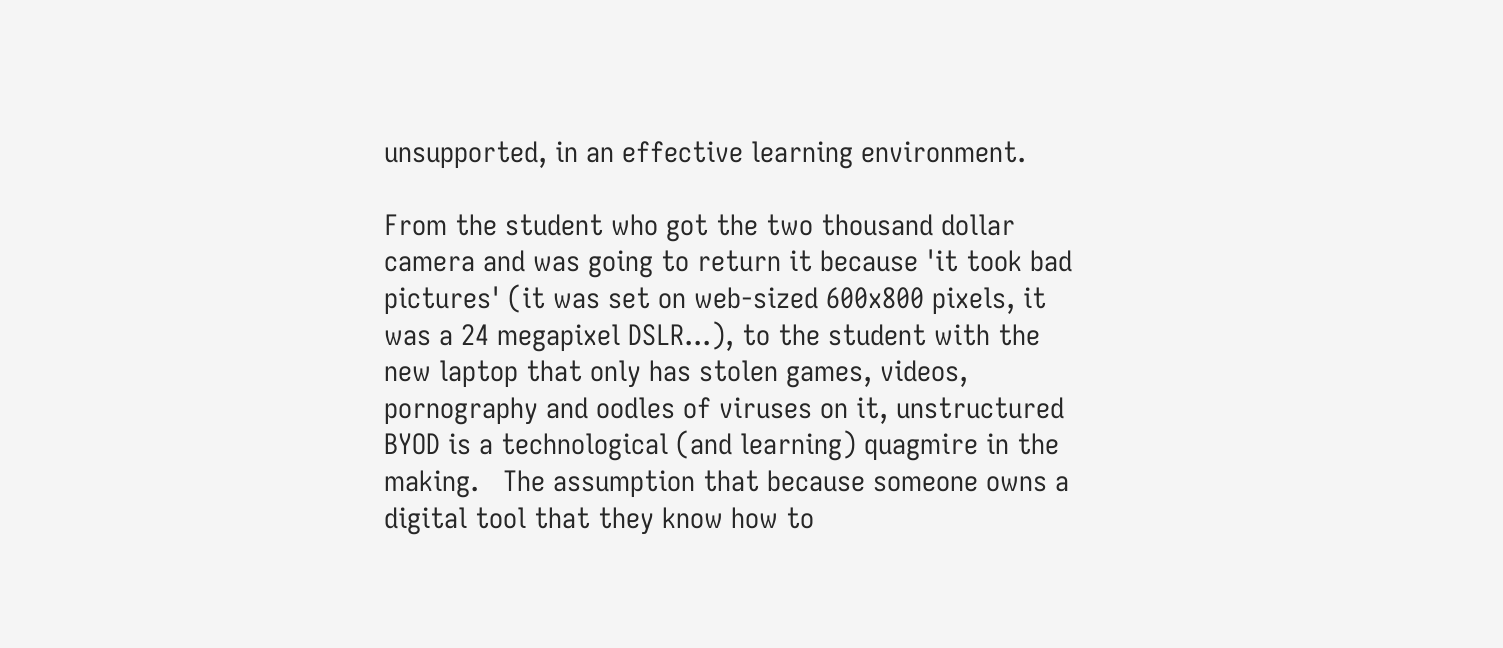unsupported, in an effective learning environment.

From the student who got the two thousand dollar camera and was going to return it because 'it took bad pictures' (it was set on web-sized 600x800 pixels, it was a 24 megapixel DSLR...), to the student with the new laptop that only has stolen games, videos, pornography and oodles of viruses on it, unstructured BYOD is a technological (and learning) quagmire in the making.   The assumption that because someone owns a digital tool that they know how to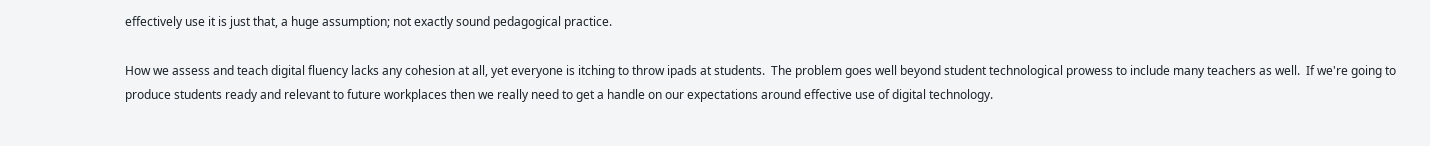effectively use it is just that, a huge assumption; not exactly sound pedagogical practice.

How we assess and teach digital fluency lacks any cohesion at all, yet everyone is itching to throw ipads at students.  The problem goes well beyond student technological prowess to include many teachers as well.  If we're going to produce students ready and relevant to future workplaces then we really need to get a handle on our expectations around effective use of digital technology.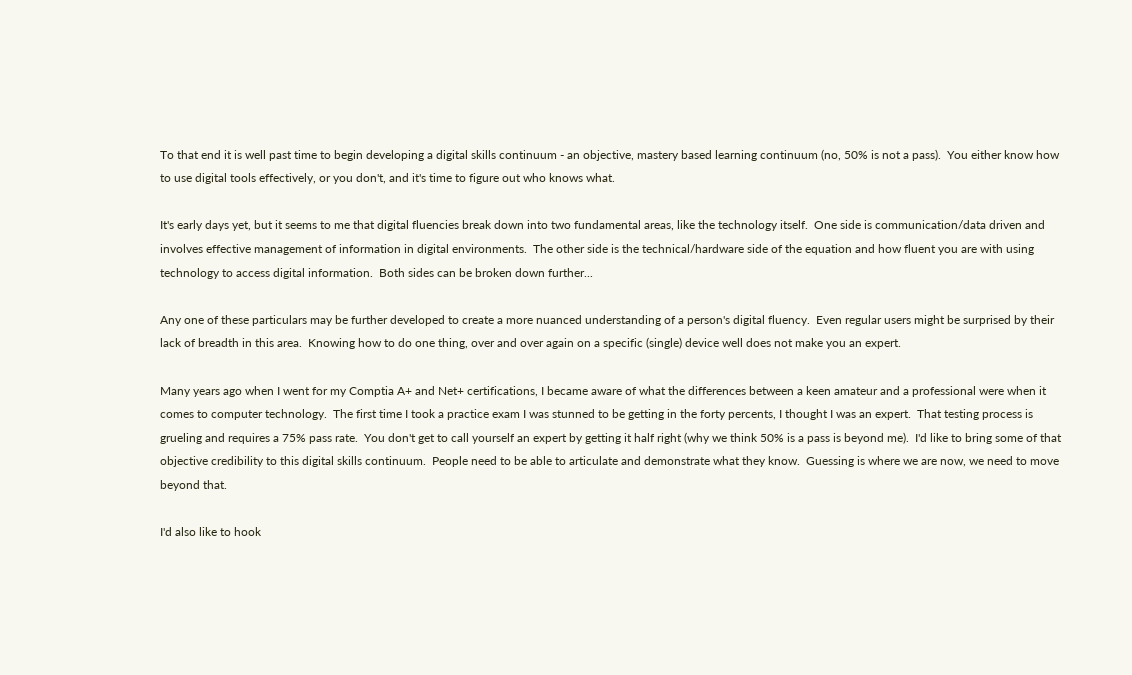To that end it is well past time to begin developing a digital skills continuum - an objective, mastery based learning continuum (no, 50% is not a pass).  You either know how to use digital tools effectively, or you don't, and it's time to figure out who knows what.

It's early days yet, but it seems to me that digital fluencies break down into two fundamental areas, like the technology itself.  One side is communication/data driven and involves effective management of information in digital environments.  The other side is the technical/hardware side of the equation and how fluent you are with using technology to access digital information.  Both sides can be broken down further...

Any one of these particulars may be further developed to create a more nuanced understanding of a person's digital fluency.  Even regular users might be surprised by their lack of breadth in this area.  Knowing how to do one thing, over and over again on a specific (single) device well does not make you an expert.

Many years ago when I went for my Comptia A+ and Net+ certifications, I became aware of what the differences between a keen amateur and a professional were when it comes to computer technology.  The first time I took a practice exam I was stunned to be getting in the forty percents, I thought I was an expert.  That testing process is grueling and requires a 75% pass rate.  You don't get to call yourself an expert by getting it half right (why we think 50% is a pass is beyond me).  I'd like to bring some of that objective credibility to this digital skills continuum.  People need to be able to articulate and demonstrate what they know.  Guessing is where we are now, we need to move beyond that.

I'd also like to hook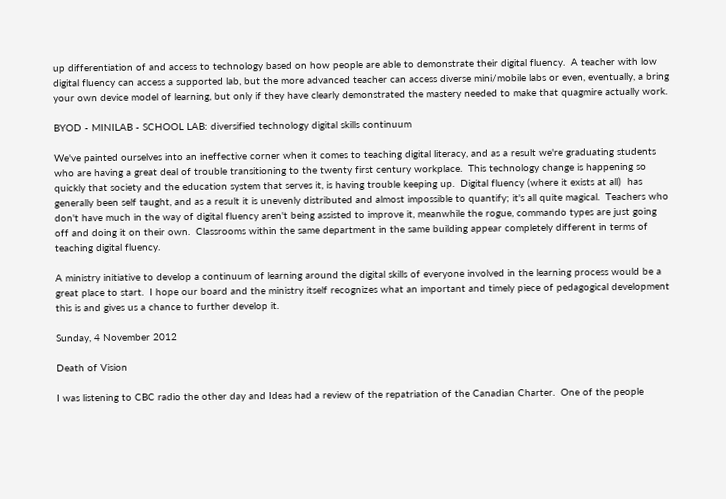up differentiation of and access to technology based on how people are able to demonstrate their digital fluency.  A teacher with low digital fluency can access a supported lab, but the more advanced teacher can access diverse mini/mobile labs or even, eventually, a bring your own device model of learning, but only if they have clearly demonstrated the mastery needed to make that quagmire actually work.

BYOD - MINILAB - SCHOOL LAB: diversified technology digital skills continuum

We've painted ourselves into an ineffective corner when it comes to teaching digital literacy, and as a result we're graduating students who are having a great deal of trouble transitioning to the twenty first century workplace.  This technology change is happening so quickly that society and the education system that serves it, is having trouble keeping up.  Digital fluency (where it exists at all)  has generally been self taught, and as a result it is unevenly distributed and almost impossible to quantify; it's all quite magical.  Teachers who don't have much in the way of digital fluency aren't being assisted to improve it, meanwhile the rogue, commando types are just going off and doing it on their own.  Classrooms within the same department in the same building appear completely different in terms of teaching digital fluency.

A ministry initiative to develop a continuum of learning around the digital skills of everyone involved in the learning process would be a great place to start.  I hope our board and the ministry itself recognizes what an important and timely piece of pedagogical development this is and gives us a chance to further develop it.

Sunday, 4 November 2012

Death of Vision

I was listening to CBC radio the other day and Ideas had a review of the repatriation of the Canadian Charter.  One of the people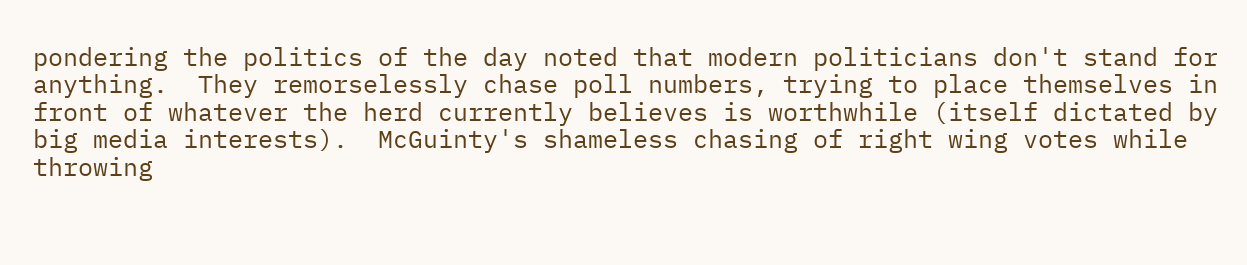pondering the politics of the day noted that modern politicians don't stand for anything.  They remorselessly chase poll numbers, trying to place themselves in front of whatever the herd currently believes is worthwhile (itself dictated by big media interests).  McGuinty's shameless chasing of right wing votes while throwing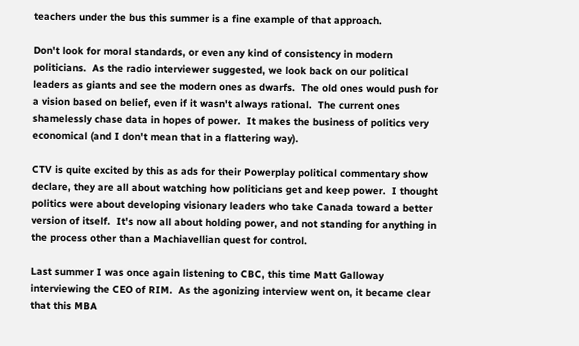teachers under the bus this summer is a fine example of that approach.

Don't look for moral standards, or even any kind of consistency in modern politicians.  As the radio interviewer suggested, we look back on our political leaders as giants and see the modern ones as dwarfs.  The old ones would push for a vision based on belief, even if it wasn't always rational.  The current ones shamelessly chase data in hopes of power.  It makes the business of politics very economical (and I don't mean that in a flattering way).

CTV is quite excited by this as ads for their Powerplay political commentary show declare, they are all about watching how politicians get and keep power.  I thought politics were about developing visionary leaders who take Canada toward a better version of itself.  It's now all about holding power, and not standing for anything in the process other than a Machiavellian quest for control.

Last summer I was once again listening to CBC, this time Matt Galloway interviewing the CEO of RIM.  As the agonizing interview went on, it became clear that this MBA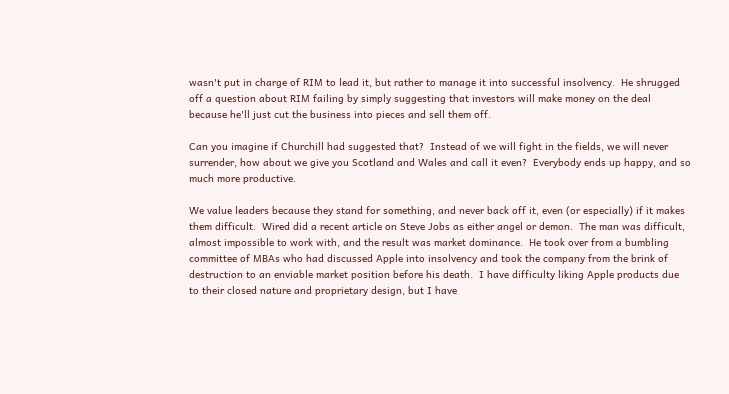wasn't put in charge of RIM to lead it, but rather to manage it into successful insolvency.  He shrugged off a question about RIM failing by simply suggesting that investors will make money on the deal because he'll just cut the business into pieces and sell them off.

Can you imagine if Churchill had suggested that?  Instead of we will fight in the fields, we will never surrender, how about we give you Scotland and Wales and call it even?  Everybody ends up happy, and so much more productive.

We value leaders because they stand for something, and never back off it, even (or especially) if it makes them difficult.  Wired did a recent article on Steve Jobs as either angel or demon.  The man was difficult, almost impossible to work with, and the result was market dominance.  He took over from a bumbling committee of MBAs who had discussed Apple into insolvency and took the company from the brink of destruction to an enviable market position before his death.  I have difficulty liking Apple products due to their closed nature and proprietary design, but I have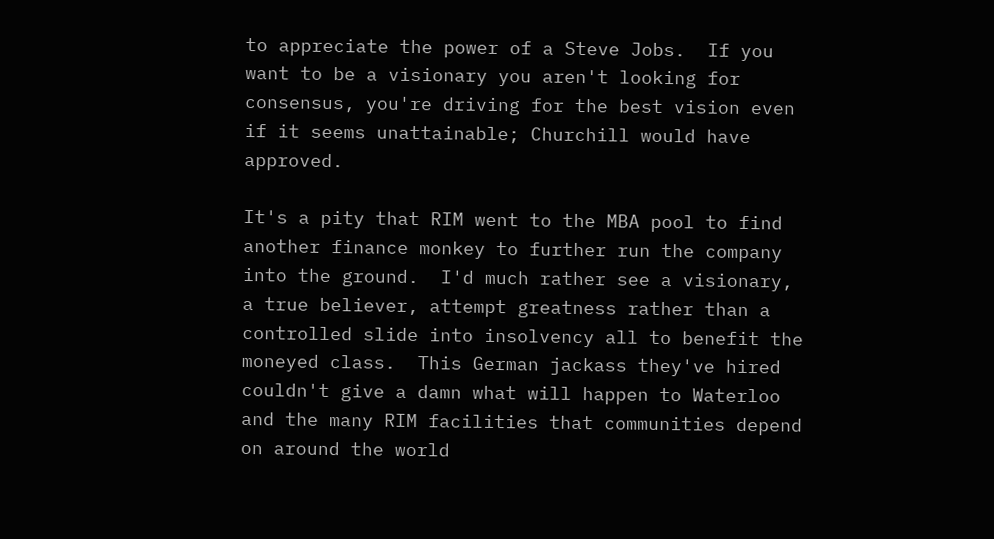to appreciate the power of a Steve Jobs.  If you want to be a visionary you aren't looking for consensus, you're driving for the best vision even if it seems unattainable; Churchill would have approved.

It's a pity that RIM went to the MBA pool to find another finance monkey to further run the company into the ground.  I'd much rather see a visionary, a true believer, attempt greatness rather than a controlled slide into insolvency all to benefit the moneyed class.  This German jackass they've hired couldn't give a damn what will happen to Waterloo and the many RIM facilities that communities depend on around the world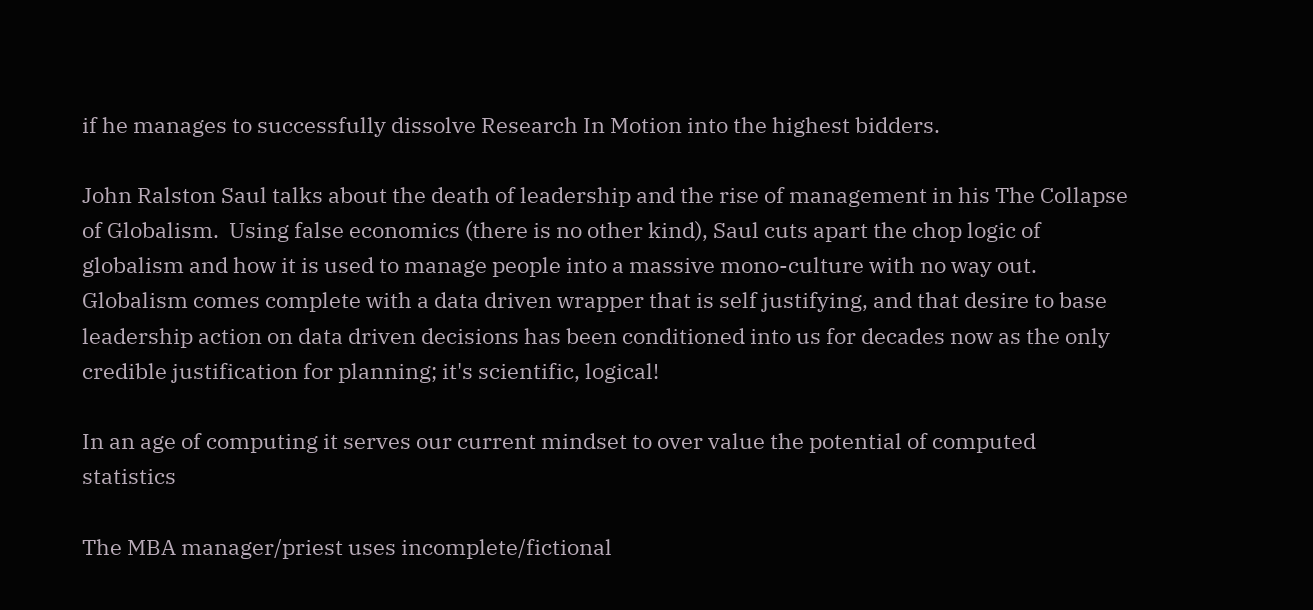if he manages to successfully dissolve Research In Motion into the highest bidders.

John Ralston Saul talks about the death of leadership and the rise of management in his The Collapse of Globalism.  Using false economics (there is no other kind), Saul cuts apart the chop logic of globalism and how it is used to manage people into a massive mono-culture with no way out.  Globalism comes complete with a data driven wrapper that is self justifying, and that desire to base leadership action on data driven decisions has been conditioned into us for decades now as the only credible justification for planning; it's scientific, logical!

In an age of computing it serves our current mindset to over value the potential of computed statistics

The MBA manager/priest uses incomplete/fictional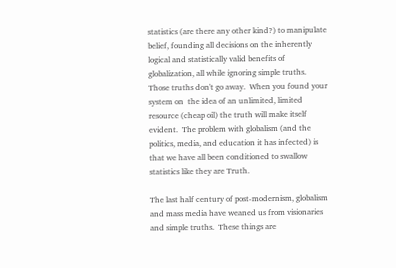statistics (are there any other kind?) to manipulate belief, founding all decisions on the inherently logical and statistically valid benefits of globalization, all while ignoring simple truths.  Those truths don't go away.  When you found your system on  the idea of an unlimited, limited resource (cheap oil) the truth will make itself evident.  The problem with globalism (and the politics, media, and education it has infected) is that we have all been conditioned to swallow statistics like they are Truth.

The last half century of post-modernism, globalism and mass media have weaned us from visionaries and simple truths.  These things are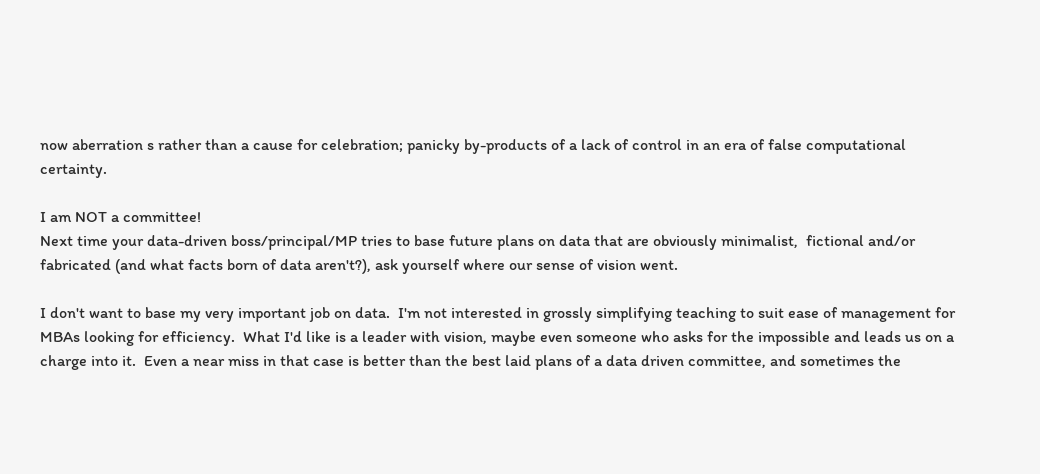now aberration s rather than a cause for celebration; panicky by-products of a lack of control in an era of false computational certainty.

I am NOT a committee!
Next time your data-driven boss/principal/MP tries to base future plans on data that are obviously minimalist,  fictional and/or fabricated (and what facts born of data aren't?), ask yourself where our sense of vision went.

I don't want to base my very important job on data.  I'm not interested in grossly simplifying teaching to suit ease of management for MBAs looking for efficiency.  What I'd like is a leader with vision, maybe even someone who asks for the impossible and leads us on a charge into it.  Even a near miss in that case is better than the best laid plans of a data driven committee, and sometimes the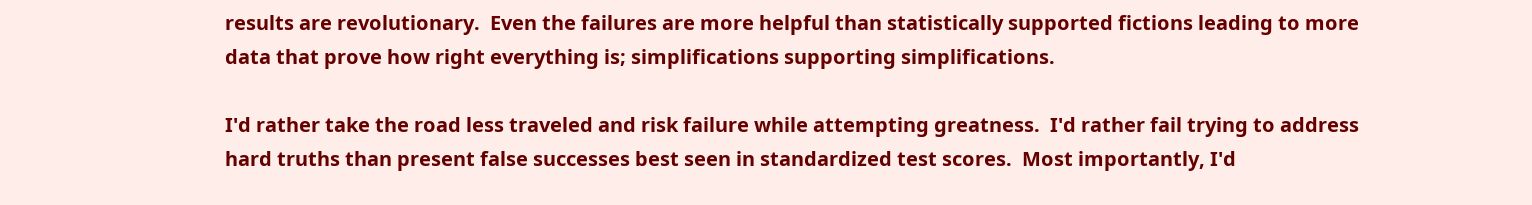results are revolutionary.  Even the failures are more helpful than statistically supported fictions leading to more data that prove how right everything is; simplifications supporting simplifications.

I'd rather take the road less traveled and risk failure while attempting greatness.  I'd rather fail trying to address hard truths than present false successes best seen in standardized test scores.  Most importantly, I'd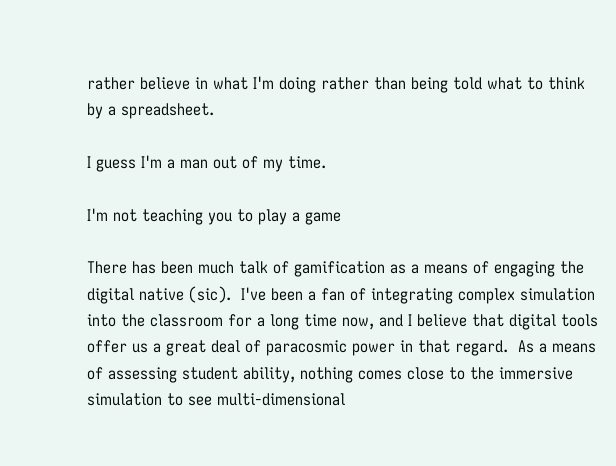rather believe in what I'm doing rather than being told what to think by a spreadsheet.

I guess I'm a man out of my time.

I'm not teaching you to play a game

There has been much talk of gamification as a means of engaging the digital native (sic).  I've been a fan of integrating complex simulation into the classroom for a long time now, and I believe that digital tools offer us a great deal of paracosmic power in that regard.  As a means of assessing student ability, nothing comes close to the immersive simulation to see multi-dimensional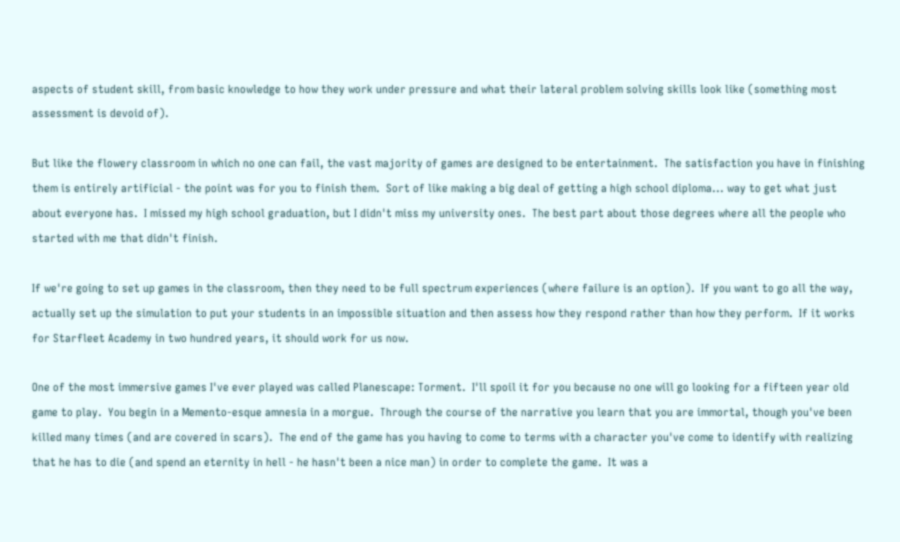aspects of student skill, from basic knowledge to how they work under pressure and what their lateral problem solving skills look like (something most assessment is devoid of).

But like the flowery classroom in which no one can fail, the vast majority of games are designed to be entertainment.  The satisfaction you have in finishing them is entirely artificial - the point was for you to finish them.  Sort of like making a big deal of getting a high school diploma... way to get what just about everyone has.  I missed my high school graduation, but I didn't miss my university ones.  The best part about those degrees where all the people who started with me that didn't finish.

If we're going to set up games in the classroom, then they need to be full spectrum experiences (where failure is an option).  If you want to go all the way, actually set up the simulation to put your students in an impossible situation and then assess how they respond rather than how they perform.  If it works for Starfleet Academy in two hundred years, it should work for us now.

One of the most immersive games I've ever played was called Planescape: Torment.  I'll spoil it for you because no one will go looking for a fifteen year old game to play.  You begin in a Memento-esque amnesia in a morgue.  Through the course of the narrative you learn that you are immortal, though you've been killed many times (and are covered in scars).  The end of the game has you having to come to terms with a character you've come to identify with realizing that he has to die (and spend an eternity in hell - he hasn't been a nice man) in order to complete the game.  It was a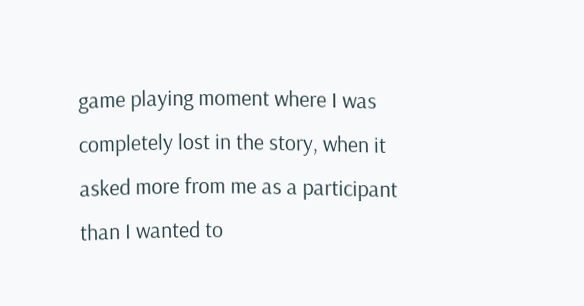game playing moment where I was completely lost in the story, when it asked more from me as a participant than I wanted to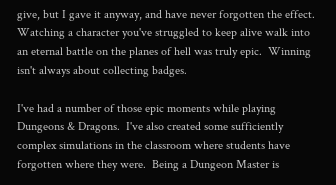give, but I gave it anyway, and have never forgotten the effect.  Watching a character you've struggled to keep alive walk into an eternal battle on the planes of hell was truly epic.  Winning isn't always about collecting badges.

I've had a number of those epic moments while playing Dungeons & Dragons.  I've also created some sufficiently complex simulations in the classroom where students have forgotten where they were.  Being a Dungeon Master is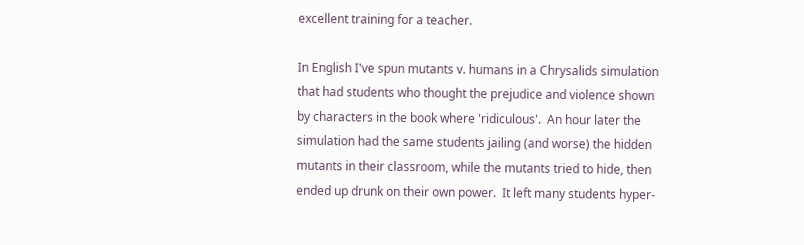excellent training for a teacher.

In English I've spun mutants v. humans in a Chrysalids simulation that had students who thought the prejudice and violence shown by characters in the book where 'ridiculous'.  An hour later the simulation had the same students jailing (and worse) the hidden mutants in their classroom, while the mutants tried to hide, then ended up drunk on their own power.  It left many students hyper-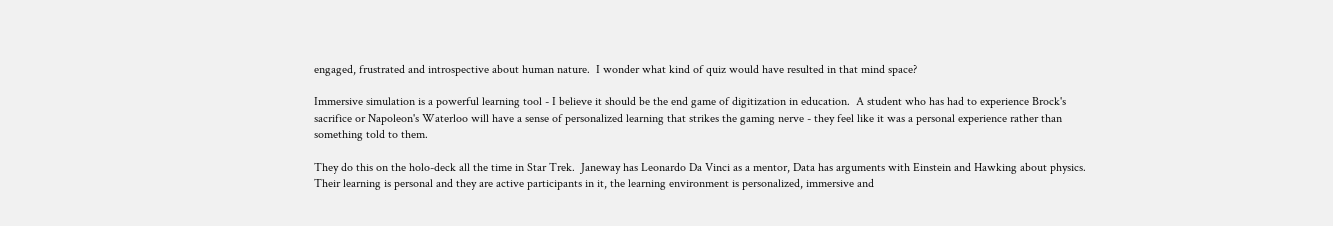engaged, frustrated and introspective about human nature.  I wonder what kind of quiz would have resulted in that mind space?

Immersive simulation is a powerful learning tool - I believe it should be the end game of digitization in education.  A student who has had to experience Brock's sacrifice or Napoleon's Waterloo will have a sense of personalized learning that strikes the gaming nerve - they feel like it was a personal experience rather than something told to them.

They do this on the holo-deck all the time in Star Trek.  Janeway has Leonardo Da Vinci as a mentor, Data has arguments with Einstein and Hawking about physics.  Their learning is personal and they are active participants in it, the learning environment is personalized, immersive and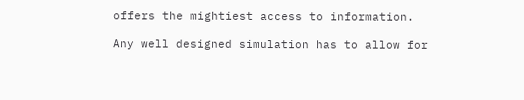offers the mightiest access to information.

Any well designed simulation has to allow for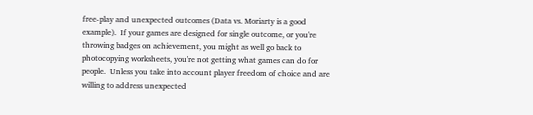free-play and unexpected outcomes (Data vs. Moriarty is a good example).  If your games are designed for single outcome, or you're throwing badges on achievement, you might as well go back to photocopying worksheets, you're not getting what games can do for people.  Unless you take into account player freedom of choice and are willing to address unexpected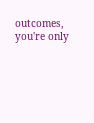outcomes, you're only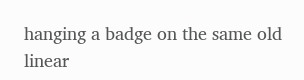hanging a badge on the same old linear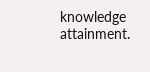knowledge attainment.